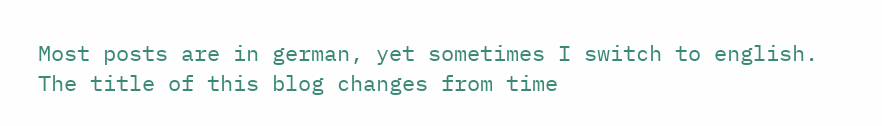Most posts are in german, yet sometimes I switch to english. The title of this blog changes from time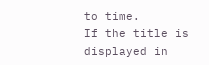to time.
If the title is displayed in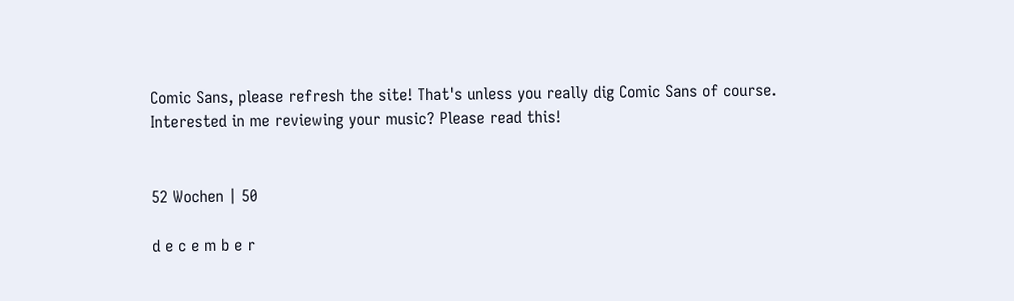Comic Sans, please refresh the site! That's unless you really dig Comic Sans of course.
Interested in me reviewing your music? Please read this!


52 Wochen | 50

d e c e m b e r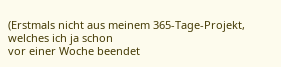(Erstmals nicht aus meinem 365-Tage-Projekt,
welches ich ja schon
vor einer Woche beendet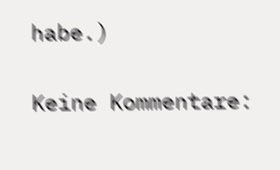habe.)

Keine Kommentare: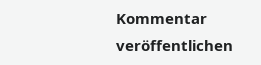Kommentar veröffentlichen